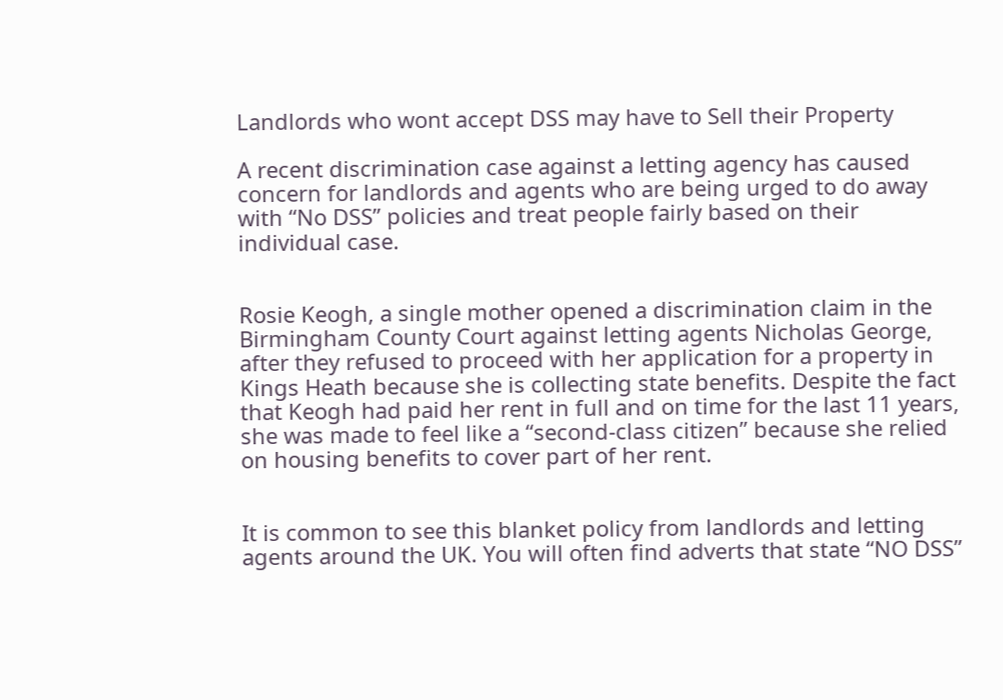Landlords who wont accept DSS may have to Sell their Property

A recent discrimination case against a letting agency has caused concern for landlords and agents who are being urged to do away with “No DSS” policies and treat people fairly based on their individual case.


Rosie Keogh, a single mother opened a discrimination claim in the Birmingham County Court against letting agents Nicholas George, after they refused to proceed with her application for a property in Kings Heath because she is collecting state benefits. Despite the fact that Keogh had paid her rent in full and on time for the last 11 years, she was made to feel like a “second-class citizen” because she relied on housing benefits to cover part of her rent.


It is common to see this blanket policy from landlords and letting agents around the UK. You will often find adverts that state “NO DSS”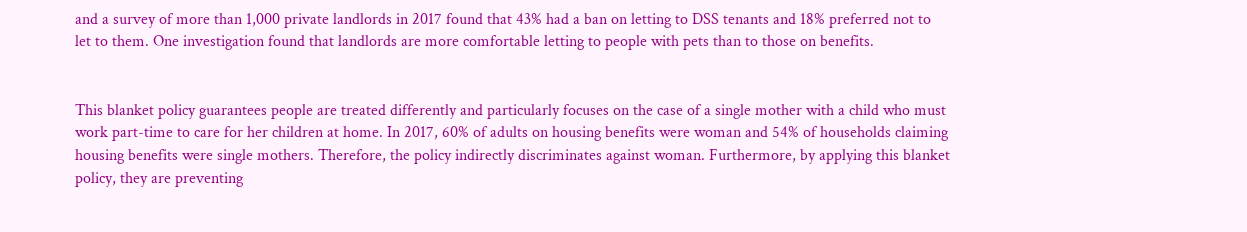and a survey of more than 1,000 private landlords in 2017 found that 43% had a ban on letting to DSS tenants and 18% preferred not to let to them. One investigation found that landlords are more comfortable letting to people with pets than to those on benefits.


This blanket policy guarantees people are treated differently and particularly focuses on the case of a single mother with a child who must work part-time to care for her children at home. In 2017, 60% of adults on housing benefits were woman and 54% of households claiming housing benefits were single mothers. Therefore, the policy indirectly discriminates against woman. Furthermore, by applying this blanket policy, they are preventing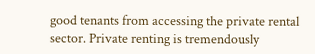good tenants from accessing the private rental sector. Private renting is tremendously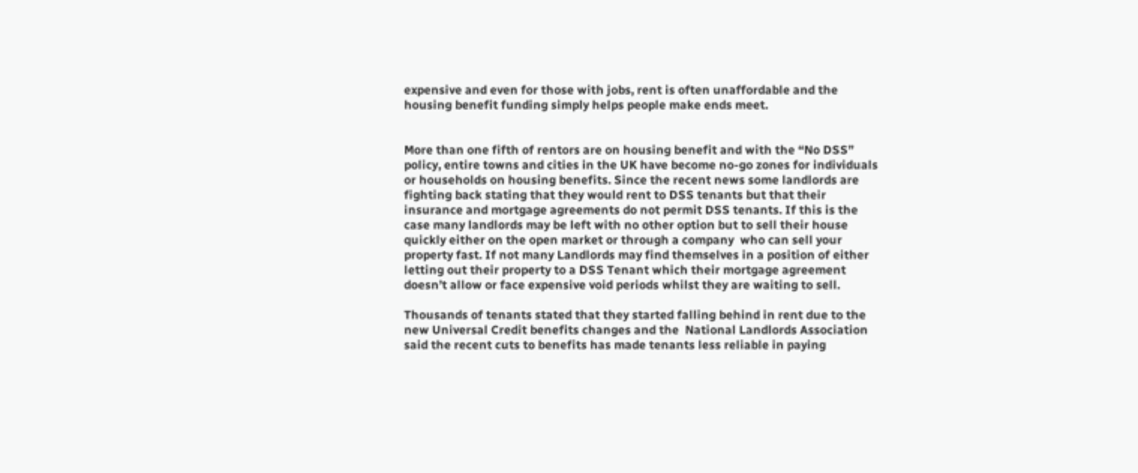expensive and even for those with jobs, rent is often unaffordable and the housing benefit funding simply helps people make ends meet.


More than one fifth of rentors are on housing benefit and with the “No DSS” policy, entire towns and cities in the UK have become no-go zones for individuals or households on housing benefits. Since the recent news some landlords are fighting back stating that they would rent to DSS tenants but that their insurance and mortgage agreements do not permit DSS tenants. If this is the case many landlords may be left with no other option but to sell their house quickly either on the open market or through a company  who can sell your property fast. If not many Landlords may find themselves in a position of either letting out their property to a DSS Tenant which their mortgage agreement doesn’t allow or face expensive void periods whilst they are waiting to sell.

Thousands of tenants stated that they started falling behind in rent due to the new Universal Credit benefits changes and the  National Landlords Association said the recent cuts to benefits has made tenants less reliable in paying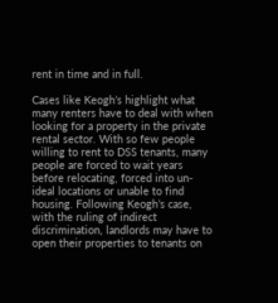rent in time and in full.

Cases like Keogh’s highlight what many renters have to deal with when looking for a property in the private rental sector. With so few people willing to rent to DSS tenants, many people are forced to wait years before relocating, forced into un-ideal locations or unable to find housing. Following Keogh’s case, with the ruling of indirect discrimination, landlords may have to open their properties to tenants on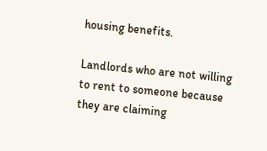housing benefits.

Landlords who are not willing to rent to someone because they are claiming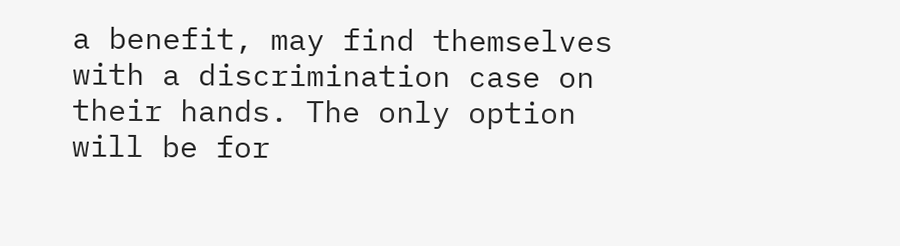a benefit, may find themselves with a discrimination case on their hands. The only option will be for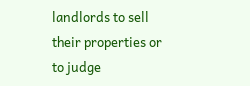landlords to sell their properties or to judge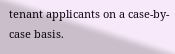tenant applicants on a case-by-case basis.